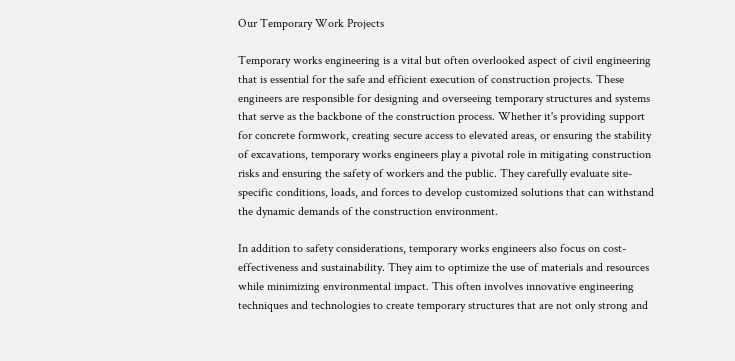Our Temporary Work Projects

Temporary works engineering is a vital but often overlooked aspect of civil engineering that is essential for the safe and efficient execution of construction projects. These engineers are responsible for designing and overseeing temporary structures and systems that serve as the backbone of the construction process. Whether it's providing support for concrete formwork, creating secure access to elevated areas, or ensuring the stability of excavations, temporary works engineers play a pivotal role in mitigating construction risks and ensuring the safety of workers and the public. They carefully evaluate site-specific conditions, loads, and forces to develop customized solutions that can withstand the dynamic demands of the construction environment.

In addition to safety considerations, temporary works engineers also focus on cost-effectiveness and sustainability. They aim to optimize the use of materials and resources while minimizing environmental impact. This often involves innovative engineering techniques and technologies to create temporary structures that are not only strong and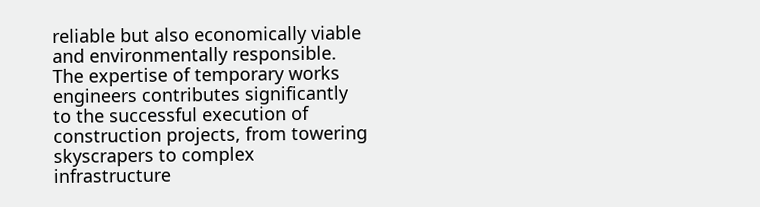reliable but also economically viable and environmentally responsible. The expertise of temporary works engineers contributes significantly to the successful execution of construction projects, from towering skyscrapers to complex infrastructure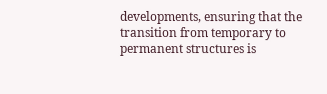developments, ensuring that the transition from temporary to permanent structures is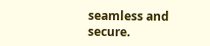seamless and secure.